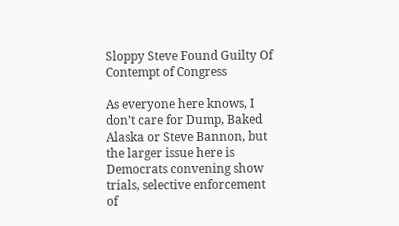Sloppy Steve Found Guilty Of Contempt of Congress

As everyone here knows, I don’t care for Dump, Baked Alaska or Steve Bannon, but the larger issue here is Democrats convening show trials, selective enforcement of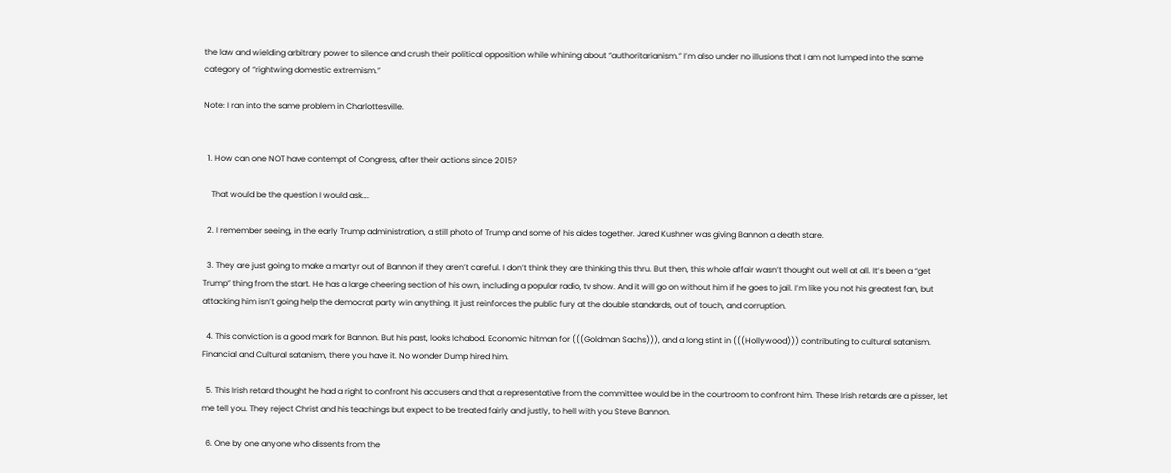the law and wielding arbitrary power to silence and crush their political opposition while whining about “authoritarianism.” I’m also under no illusions that I am not lumped into the same category of “rightwing domestic extremism.”

Note: I ran into the same problem in Charlottesville.


  1. How can one NOT have contempt of Congress, after their actions since 2015?

    That would be the question I would ask….

  2. I remember seeing, in the early Trump administration, a still photo of Trump and some of his aides together. Jared Kushner was giving Bannon a death stare.

  3. They are just going to make a martyr out of Bannon if they aren’t careful. I don’t think they are thinking this thru. But then, this whole affair wasn’t thought out well at all. It’s been a “get Trump” thing from the start. He has a large cheering section of his own, including a popular radio, tv show. And it will go on without him if he goes to jail. I’m like you not his greatest fan, but attacking him isn’t going help the democrat party win anything. It just reinforces the public fury at the double standards, out of touch, and corruption.

  4. This conviction is a good mark for Bannon. But his past, looks Ichabod. Economic hitman for (((Goldman Sachs))), and a long stint in (((Hollywood))) contributing to cultural satanism. Financial and Cultural satanism, there you have it. No wonder Dump hired him.

  5. This Irish retard thought he had a right to confront his accusers and that a representative from the committee would be in the courtroom to confront him. These Irish retards are a pisser, let me tell you. They reject Christ and his teachings but expect to be treated fairly and justly, to hell with you Steve Bannon.

  6. One by one anyone who dissents from the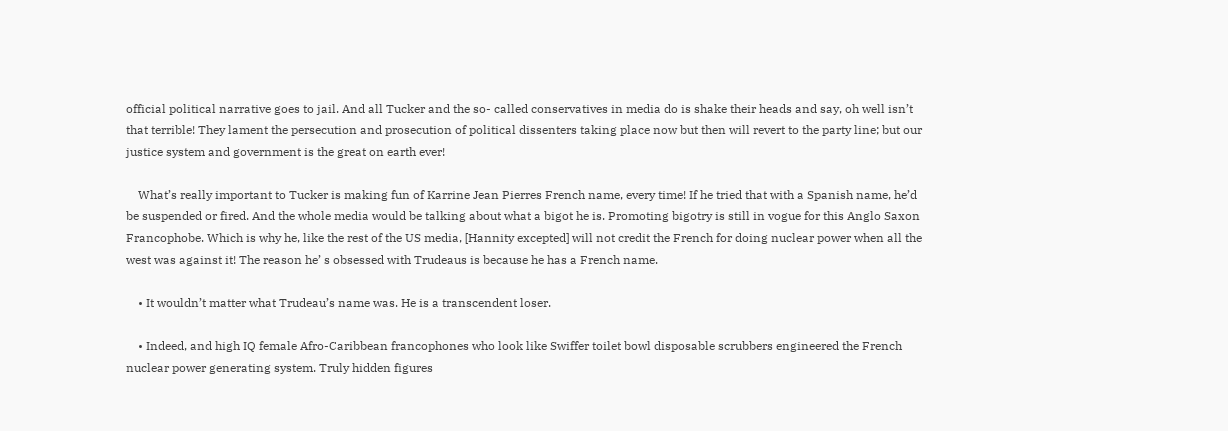official political narrative goes to jail. And all Tucker and the so- called conservatives in media do is shake their heads and say, oh well isn’t that terrible! They lament the persecution and prosecution of political dissenters taking place now but then will revert to the party line; but our justice system and government is the great on earth ever!

    What’s really important to Tucker is making fun of Karrine Jean Pierres French name, every time! If he tried that with a Spanish name, he’d be suspended or fired. And the whole media would be talking about what a bigot he is. Promoting bigotry is still in vogue for this Anglo Saxon Francophobe. Which is why he, like the rest of the US media, [Hannity excepted] will not credit the French for doing nuclear power when all the west was against it! The reason he’ s obsessed with Trudeaus is because he has a French name.

    • It wouldn’t matter what Trudeau’s name was. He is a transcendent loser.

    • Indeed, and high IQ female Afro-Caribbean francophones who look like Swiffer toilet bowl disposable scrubbers engineered the French nuclear power generating system. Truly hidden figures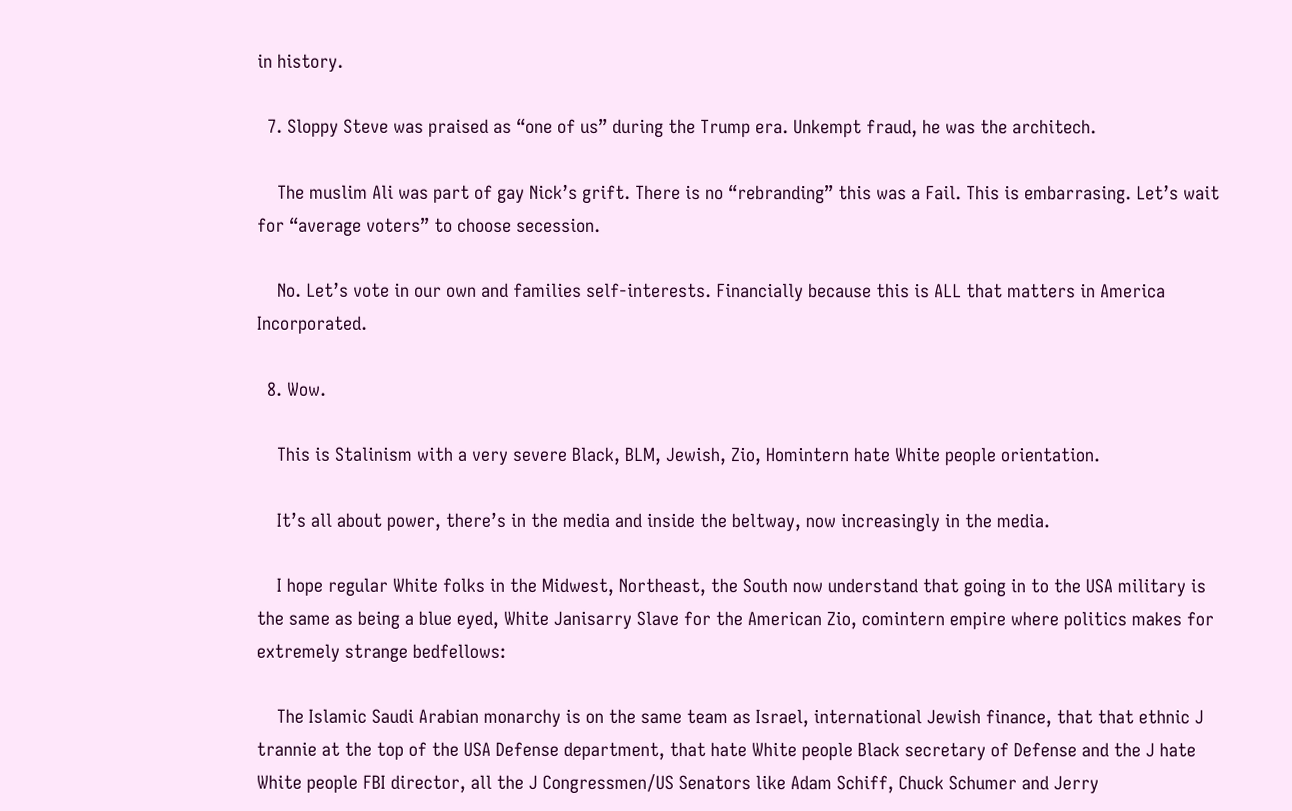in history.

  7. Sloppy Steve was praised as “one of us” during the Trump era. Unkempt fraud, he was the architech.

    The muslim Ali was part of gay Nick’s grift. There is no “rebranding” this was a Fail. This is embarrasing. Let’s wait for “average voters” to choose secession.

    No. Let’s vote in our own and families self-interests. Financially because this is ALL that matters in America Incorporated.

  8. Wow.

    This is Stalinism with a very severe Black, BLM, Jewish, Zio, Homintern hate White people orientation.

    It’s all about power, there’s in the media and inside the beltway, now increasingly in the media.

    I hope regular White folks in the Midwest, Northeast, the South now understand that going in to the USA military is the same as being a blue eyed, White Janisarry Slave for the American Zio, comintern empire where politics makes for extremely strange bedfellows:

    The Islamic Saudi Arabian monarchy is on the same team as Israel, international Jewish finance, that that ethnic J trannie at the top of the USA Defense department, that hate White people Black secretary of Defense and the J hate White people FBI director, all the J Congressmen/US Senators like Adam Schiff, Chuck Schumer and Jerry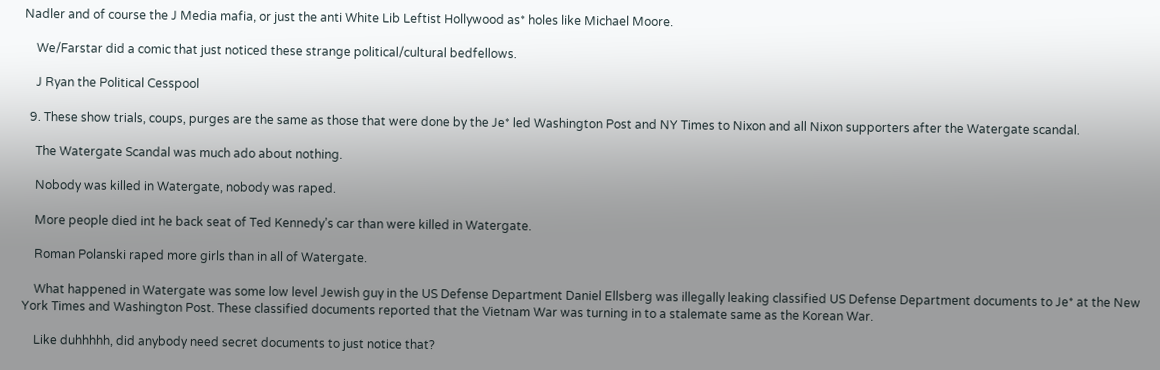Nadler and of course the J Media mafia, or just the anti White Lib Leftist Hollywood as* holes like Michael Moore.

    We/Farstar did a comic that just noticed these strange political/cultural bedfellows.

    J Ryan the Political Cesspool

  9. These show trials, coups, purges are the same as those that were done by the Je* led Washington Post and NY Times to Nixon and all Nixon supporters after the Watergate scandal.

    The Watergate Scandal was much ado about nothing.

    Nobody was killed in Watergate, nobody was raped.

    More people died int he back seat of Ted Kennedy’s car than were killed in Watergate.

    Roman Polanski raped more girls than in all of Watergate.

    What happened in Watergate was some low level Jewish guy in the US Defense Department Daniel Ellsberg was illegally leaking classified US Defense Department documents to Je* at the New York Times and Washington Post. These classified documents reported that the Vietnam War was turning in to a stalemate same as the Korean War.

    Like duhhhhh, did anybody need secret documents to just notice that?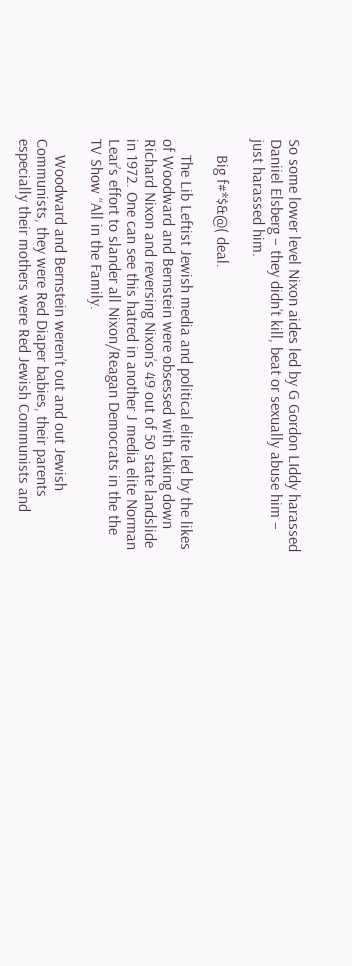So some lower level Nixon aides led by G Gordon LIddy harassed Daniiel Elsberg – they didn’t kill, beat or sexually abuse him – just harassed him.

    Big f#*$&@( deal.

    The Lib Leftist Jewish media and political elite led by the likes of Woodward and Bernstein were obsessed with taking down Richard Nixon and reversing Nixon’s 49 out of 50 state landslide in 1972. One can see this hatred in another J media elite Norman Lear’s effort to slander all Nixon/Reagan Democrats in the the TV Show “All in the Family.

    Woodward and Bernstein weren’t out and out Jewish Communists, they were Red Diaper babies, their parents especially their mothers were Red Jewish Communists and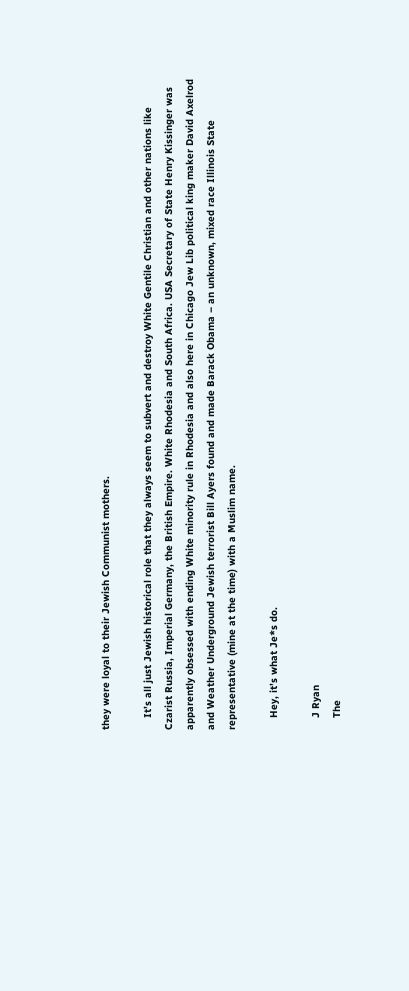they were loyal to their Jewish Communist mothers.

    It’s all just Jewish historical role that they always seem to subvert and destroy White Gentile Christian and other nations like Czarist Russia, Imperial Germany, the British Empire. White Rhodesia and South Africa. USA Secretary of State Henry Kissinger was apparently obsessed with ending White minority rule in Rhodesia and also here in Chicago Jew Lib political king maker David Axelrod and Weather Underground Jewish terrorist Bill Ayers found and made Barack Obama – an unknown, mixed race Illinois State representative (mine at the time) with a Muslim name.

    Hey, it’s what Je*s do.

    J Ryan
    The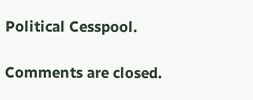Political Cesspool.

Comments are closed.